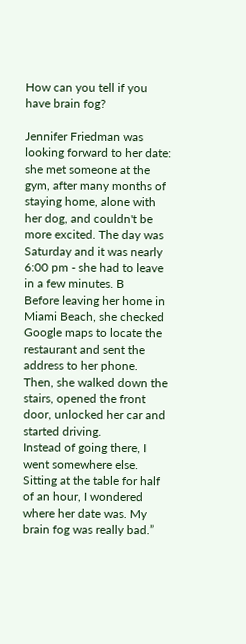How can you tell if you have brain fog?

Jennifer Friedman was looking forward to her date: she met someone at the gym, after many months of staying home, alone with her dog, and couldn't be more excited. The day was Saturday and it was nearly 6:00 pm - she had to leave in a few minutes. B
Before leaving her home in Miami Beach, she checked Google maps to locate the restaurant and sent the address to her phone.
Then, she walked down the stairs, opened the front door, unlocked her car and started driving.
Instead of going there, I went somewhere else. Sitting at the table for half of an hour, I wondered where her date was. My brain fog was really bad.”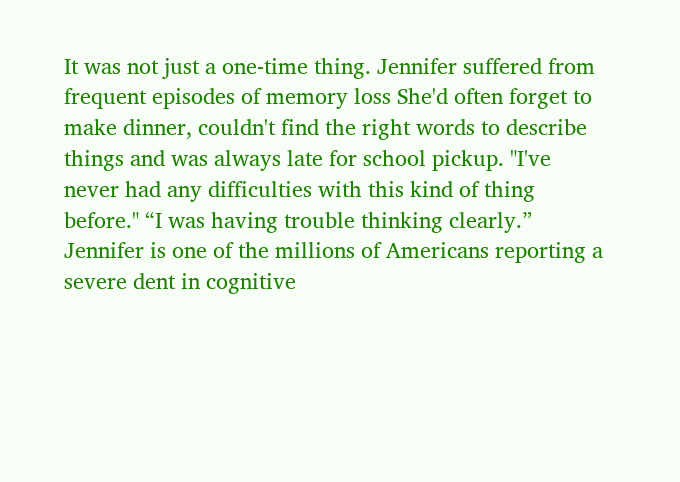It was not just a one-time thing. Jennifer suffered from frequent episodes of memory loss She'd often forget to make dinner, couldn't find the right words to describe things and was always late for school pickup. "I've never had any difficulties with this kind of thing before." “I was having trouble thinking clearly.”
Jennifer is one of the millions of Americans reporting a severe dent in cognitive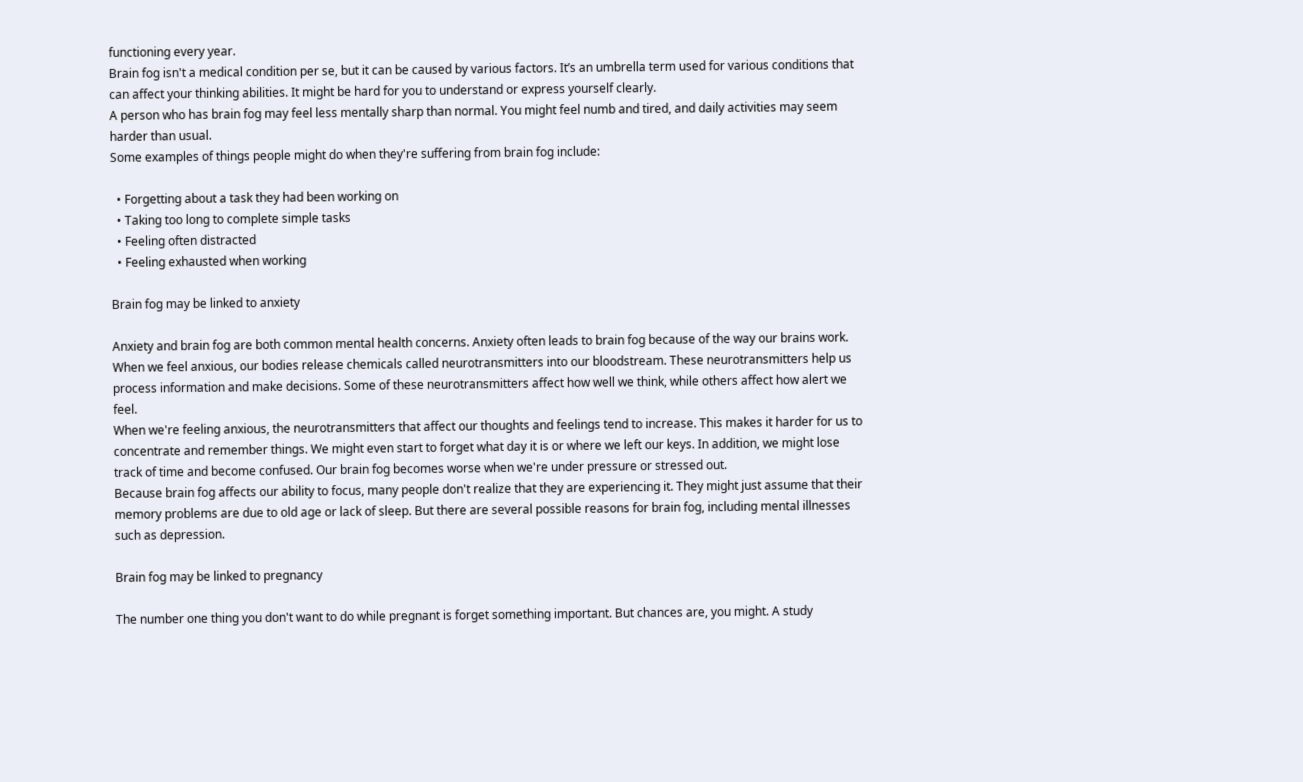functioning every year.
Brain fog isn't a medical condition per se, but it can be caused by various factors. It’s an umbrella term used for various conditions that can affect your thinking abilities. It might be hard for you to understand or express yourself clearly.
A person who has brain fog may feel less mentally sharp than normal. You might feel numb and tired, and daily activities may seem harder than usual.
Some examples of things people might do when they're suffering from brain fog include:

  • Forgetting about a task they had been working on
  • Taking too long to complete simple tasks
  • Feeling often distracted
  • Feeling exhausted when working

Brain fog may be linked to anxiety

Anxiety and brain fog are both common mental health concerns. Anxiety often leads to brain fog because of the way our brains work. When we feel anxious, our bodies release chemicals called neurotransmitters into our bloodstream. These neurotransmitters help us process information and make decisions. Some of these neurotransmitters affect how well we think, while others affect how alert we feel.
When we're feeling anxious, the neurotransmitters that affect our thoughts and feelings tend to increase. This makes it harder for us to concentrate and remember things. We might even start to forget what day it is or where we left our keys. In addition, we might lose track of time and become confused. Our brain fog becomes worse when we're under pressure or stressed out.
Because brain fog affects our ability to focus, many people don't realize that they are experiencing it. They might just assume that their memory problems are due to old age or lack of sleep. But there are several possible reasons for brain fog, including mental illnesses such as depression.

Brain fog may be linked to pregnancy

The number one thing you don't want to do while pregnant is forget something important. But chances are, you might. A study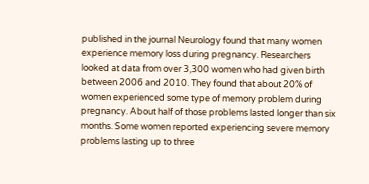published in the journal Neurology found that many women experience memory loss during pregnancy. Researchers looked at data from over 3,300 women who had given birth between 2006 and 2010. They found that about 20% of women experienced some type of memory problem during pregnancy. About half of those problems lasted longer than six months. Some women reported experiencing severe memory problems lasting up to three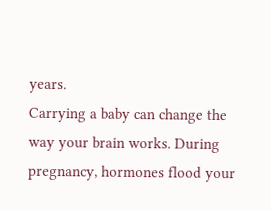years.
Carrying a baby can change the way your brain works. During pregnancy, hormones flood your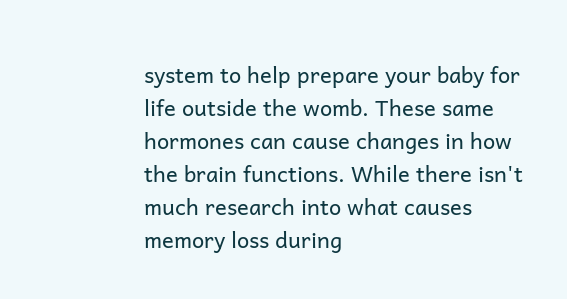system to help prepare your baby for life outside the womb. These same hormones can cause changes in how the brain functions. While there isn't much research into what causes memory loss during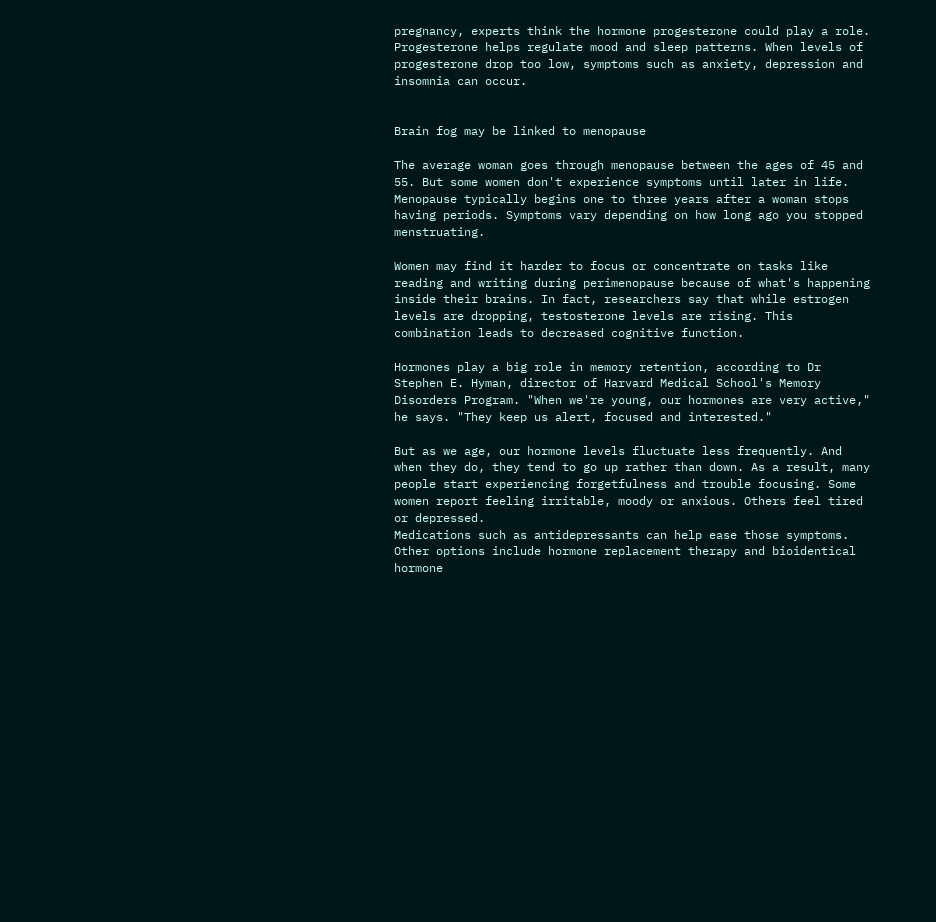pregnancy, experts think the hormone progesterone could play a role. Progesterone helps regulate mood and sleep patterns. When levels of progesterone drop too low, symptoms such as anxiety, depression and insomnia can occur.


Brain fog may be linked to menopause

The average woman goes through menopause between the ages of 45 and 55. But some women don't experience symptoms until later in life. Menopause typically begins one to three years after a woman stops having periods. Symptoms vary depending on how long ago you stopped menstruating.

Women may find it harder to focus or concentrate on tasks like reading and writing during perimenopause because of what's happening inside their brains. In fact, researchers say that while estrogen levels are dropping, testosterone levels are rising. This combination leads to decreased cognitive function.

Hormones play a big role in memory retention, according to Dr Stephen E. Hyman, director of Harvard Medical School's Memory Disorders Program. "When we're young, our hormones are very active," he says. "They keep us alert, focused and interested."

But as we age, our hormone levels fluctuate less frequently. And when they do, they tend to go up rather than down. As a result, many people start experiencing forgetfulness and trouble focusing. Some women report feeling irritable, moody or anxious. Others feel tired or depressed.
Medications such as antidepressants can help ease those symptoms. Other options include hormone replacement therapy and bioidentical hormone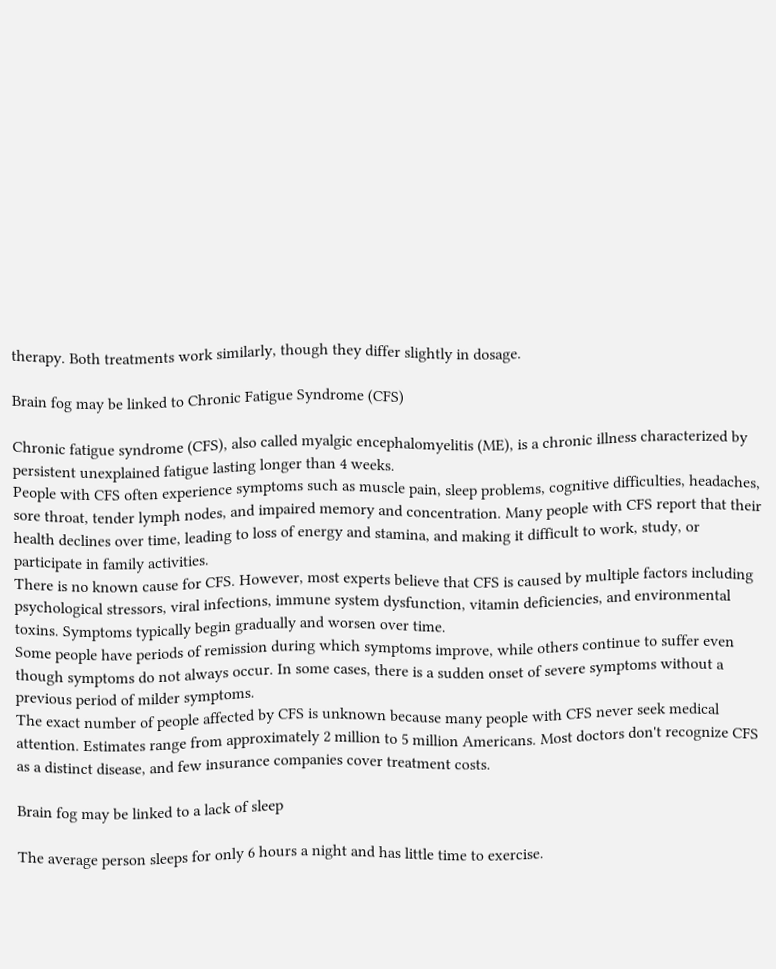therapy. Both treatments work similarly, though they differ slightly in dosage.

Brain fog may be linked to Chronic Fatigue Syndrome (CFS)

Chronic fatigue syndrome (CFS), also called myalgic encephalomyelitis (ME), is a chronic illness characterized by persistent unexplained fatigue lasting longer than 4 weeks.
People with CFS often experience symptoms such as muscle pain, sleep problems, cognitive difficulties, headaches, sore throat, tender lymph nodes, and impaired memory and concentration. Many people with CFS report that their health declines over time, leading to loss of energy and stamina, and making it difficult to work, study, or participate in family activities.
There is no known cause for CFS. However, most experts believe that CFS is caused by multiple factors including psychological stressors, viral infections, immune system dysfunction, vitamin deficiencies, and environmental toxins. Symptoms typically begin gradually and worsen over time.
Some people have periods of remission during which symptoms improve, while others continue to suffer even though symptoms do not always occur. In some cases, there is a sudden onset of severe symptoms without a previous period of milder symptoms.
The exact number of people affected by CFS is unknown because many people with CFS never seek medical attention. Estimates range from approximately 2 million to 5 million Americans. Most doctors don't recognize CFS as a distinct disease, and few insurance companies cover treatment costs.

Brain fog may be linked to a lack of sleep

The average person sleeps for only 6 hours a night and has little time to exercise.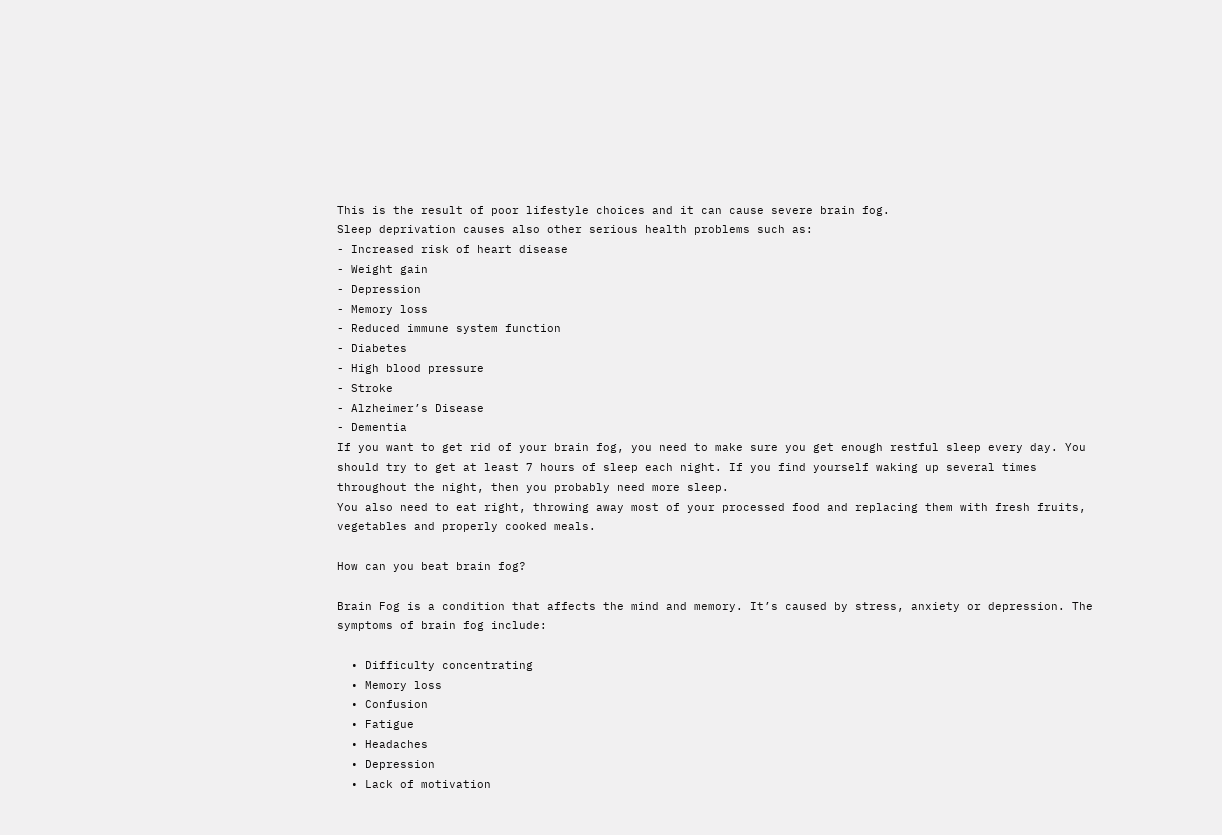This is the result of poor lifestyle choices and it can cause severe brain fog.
Sleep deprivation causes also other serious health problems such as:
- Increased risk of heart disease
- Weight gain
- Depression
- Memory loss
- Reduced immune system function
- Diabetes
- High blood pressure
- Stroke
- Alzheimer’s Disease
- Dementia
If you want to get rid of your brain fog, you need to make sure you get enough restful sleep every day. You should try to get at least 7 hours of sleep each night. If you find yourself waking up several times throughout the night, then you probably need more sleep.
You also need to eat right, throwing away most of your processed food and replacing them with fresh fruits, vegetables and properly cooked meals.

How can you beat brain fog?

Brain Fog is a condition that affects the mind and memory. It’s caused by stress, anxiety or depression. The symptoms of brain fog include:

  • Difficulty concentrating
  • Memory loss
  • Confusion
  • Fatigue
  • Headaches
  • Depression
  • Lack of motivation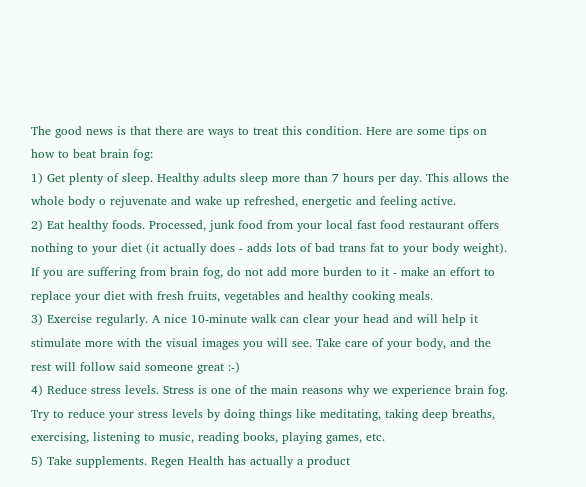The good news is that there are ways to treat this condition. Here are some tips on how to beat brain fog:
1) Get plenty of sleep. Healthy adults sleep more than 7 hours per day. This allows the whole body o rejuvenate and wake up refreshed, energetic and feeling active.
2) Eat healthy foods. Processed, junk food from your local fast food restaurant offers nothing to your diet (it actually does - adds lots of bad trans fat to your body weight). If you are suffering from brain fog, do not add more burden to it - make an effort to replace your diet with fresh fruits, vegetables and healthy cooking meals.
3) Exercise regularly. A nice 10-minute walk can clear your head and will help it stimulate more with the visual images you will see. Take care of your body, and the rest will follow said someone great :-)
4) Reduce stress levels. Stress is one of the main reasons why we experience brain fog. Try to reduce your stress levels by doing things like meditating, taking deep breaths, exercising, listening to music, reading books, playing games, etc.
5) Take supplements. Regen Health has actually a product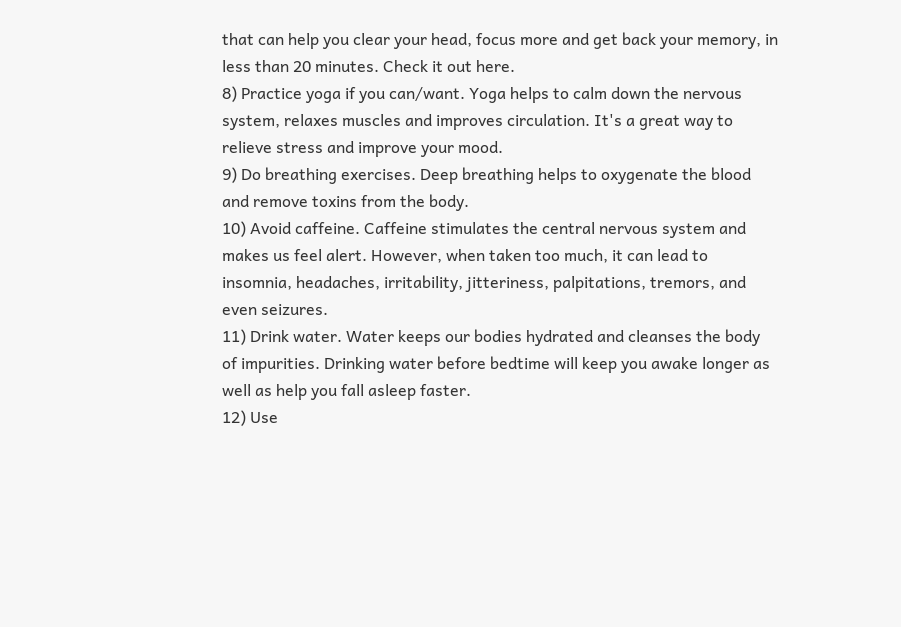that can help you clear your head, focus more and get back your memory, in less than 20 minutes. Check it out here.
8) Practice yoga if you can/want. Yoga helps to calm down the nervous system, relaxes muscles and improves circulation. It's a great way to relieve stress and improve your mood.
9) Do breathing exercises. Deep breathing helps to oxygenate the blood and remove toxins from the body.
10) Avoid caffeine. Caffeine stimulates the central nervous system and makes us feel alert. However, when taken too much, it can lead to insomnia, headaches, irritability, jitteriness, palpitations, tremors, and even seizures.
11) Drink water. Water keeps our bodies hydrated and cleanses the body of impurities. Drinking water before bedtime will keep you awake longer as well as help you fall asleep faster.
12) Use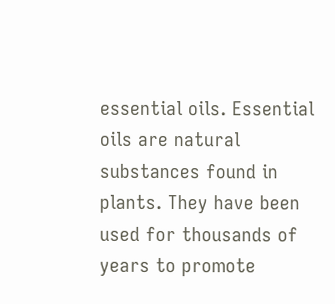essential oils. Essential oils are natural substances found in plants. They have been used for thousands of years to promote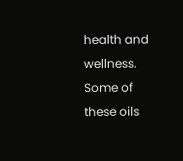health and wellness. Some of these oils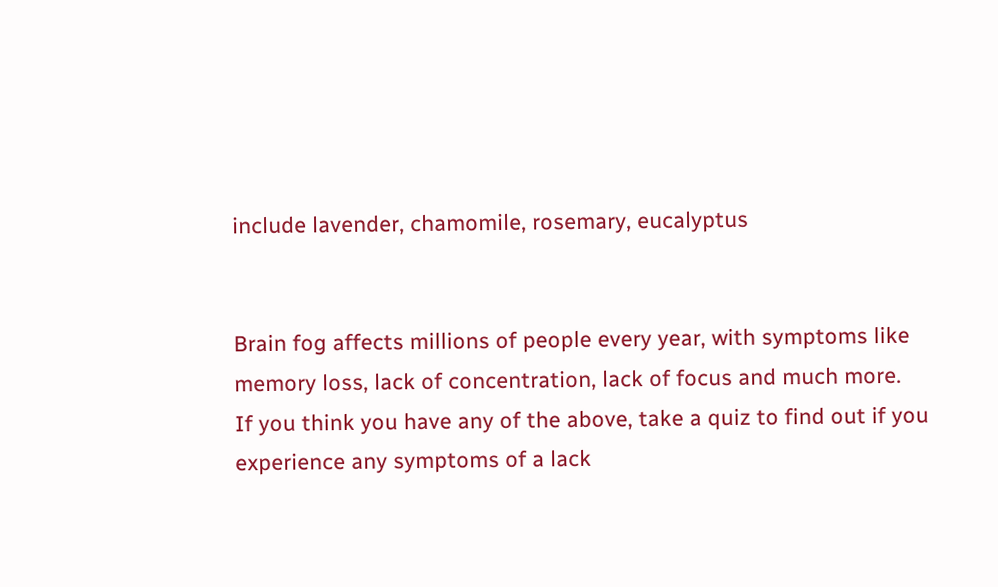include lavender, chamomile, rosemary, eucalyptus


Brain fog affects millions of people every year, with symptoms like memory loss, lack of concentration, lack of focus and much more.
If you think you have any of the above, take a quiz to find out if you experience any symptoms of a lack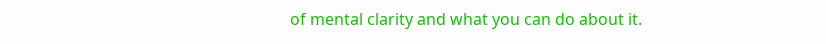of mental clarity and what you can do about it.